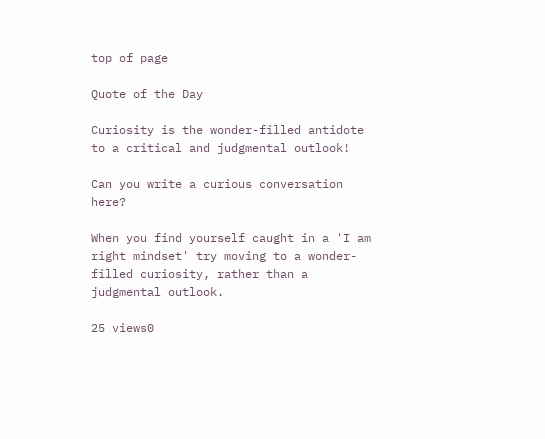top of page

Quote of the Day

Curiosity is the wonder-filled antidote to a critical and judgmental outlook!

Can you write a curious conversation here?

When you find yourself caught in a 'I am right mindset' try moving to a wonder-filled curiosity, rather than a judgmental outlook.

25 views0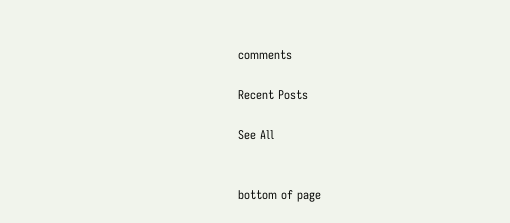comments

Recent Posts

See All


bottom of page